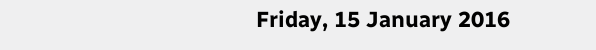Friday, 15 January 2016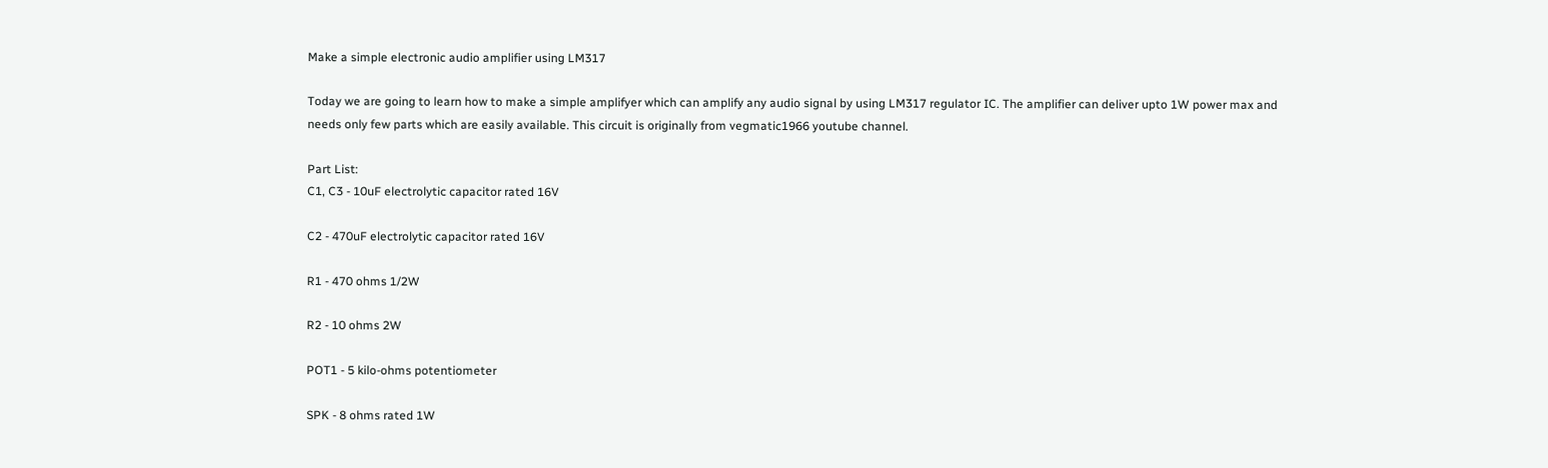Make a simple electronic audio amplifier using LM317

Today we are going to learn how to make a simple amplifyer which can amplify any audio signal by using LM317 regulator IC. The amplifier can deliver upto 1W power max and needs only few parts which are easily available. This circuit is originally from vegmatic1966 youtube channel.

Part List:
C1, C3 - 10uF electrolytic capacitor rated 16V

C2 - 470uF electrolytic capacitor rated 16V

R1 - 470 ohms 1/2W

R2 - 10 ohms 2W

POT1 - 5 kilo-ohms potentiometer

SPK - 8 ohms rated 1W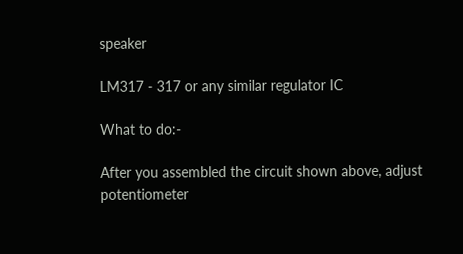speaker

LM317 - 317 or any similar regulator IC

What to do:-

After you assembled the circuit shown above, adjust potentiometer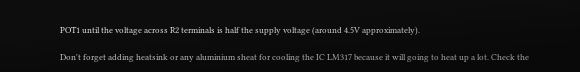POT1 until the voltage across R2 terminals is half the supply voltage (around 4.5V approximately).

Don't forget adding heatsink or any aluminium sheat for cooling the IC LM317 because it will going to heat up a lot. Check the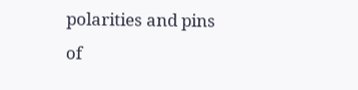polarities and pins of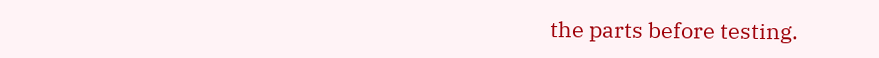the parts before testing.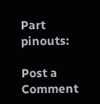Part pinouts:

Post a Comment